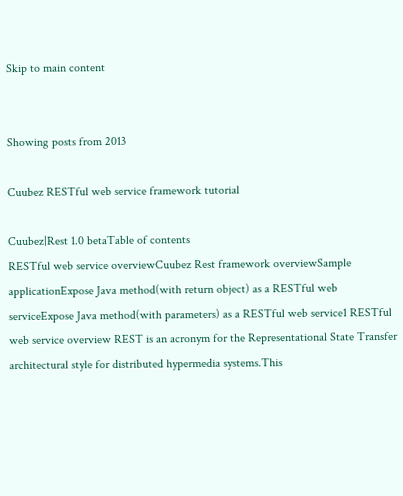Skip to main content


Showing posts from 2013

Cuubez RESTful web service framework tutorial

Cuubez|Rest 1.0 betaTable of contents
RESTful web service overviewCuubez Rest framework overviewSample applicationExpose Java method(with return object) as a RESTful web serviceExpose Java method(with parameters) as a RESTful web service1 RESTful web service overview REST is an acronym for the Representational State Transfer architectural style for distributed hypermedia systems.This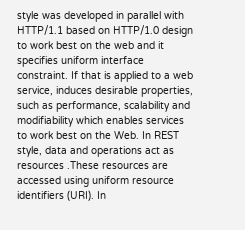style was developed in parallel with HTTP/1.1 based on HTTP/1.0 design to work best on the web and it specifies uniform interface constraint. If that is applied to a web service, induces desirable properties, such as performance, scalability and modifiability which enables services to work best on the Web. In REST style, data and operations act as resources .These resources are accessed using uniform resource identifiers (URI). In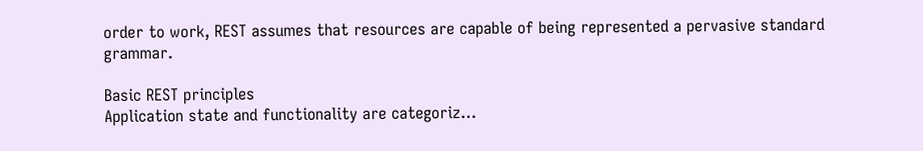order to work, REST assumes that resources are capable of being represented a pervasive standard grammar.

Basic REST principles
Application state and functionality are categoriz…